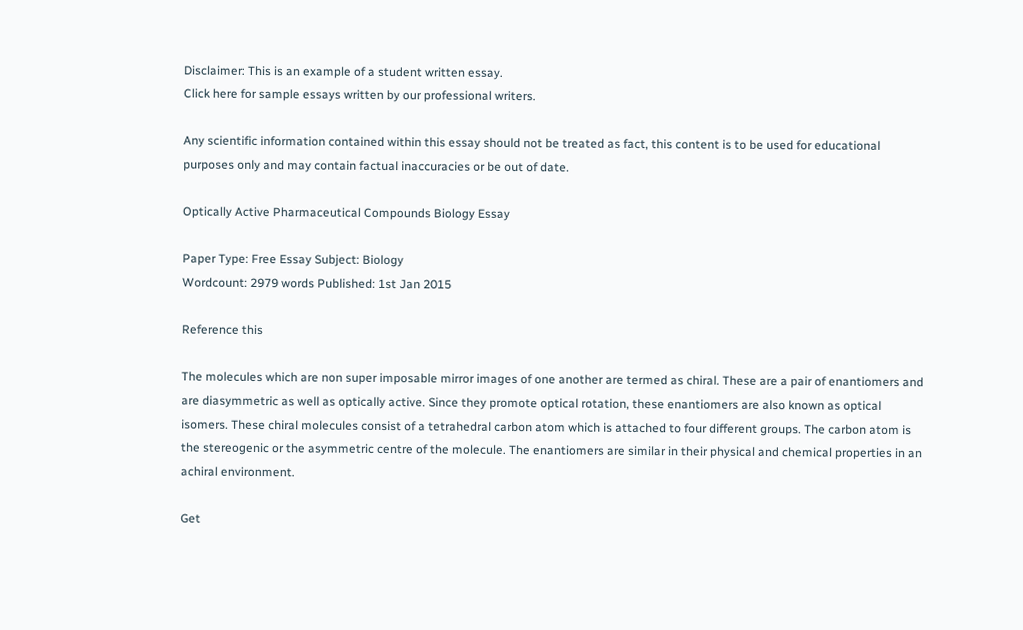Disclaimer: This is an example of a student written essay.
Click here for sample essays written by our professional writers.

Any scientific information contained within this essay should not be treated as fact, this content is to be used for educational purposes only and may contain factual inaccuracies or be out of date.

Optically Active Pharmaceutical Compounds Biology Essay

Paper Type: Free Essay Subject: Biology
Wordcount: 2979 words Published: 1st Jan 2015

Reference this

The molecules which are non super imposable mirror images of one another are termed as chiral. These are a pair of enantiomers and are diasymmetric as well as optically active. Since they promote optical rotation, these enantiomers are also known as optical isomers. These chiral molecules consist of a tetrahedral carbon atom which is attached to four different groups. The carbon atom is the stereogenic or the asymmetric centre of the molecule. The enantiomers are similar in their physical and chemical properties in an achiral environment.

Get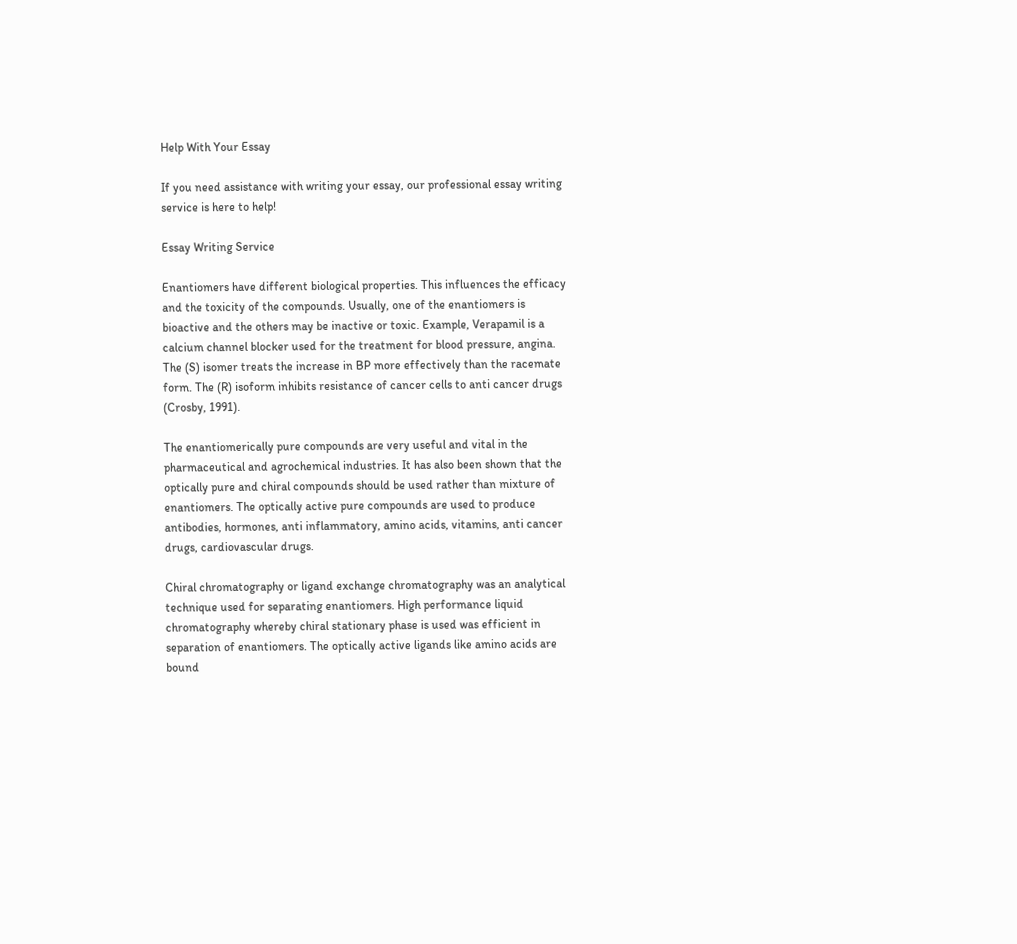Help With Your Essay

If you need assistance with writing your essay, our professional essay writing service is here to help!

Essay Writing Service

Enantiomers have different biological properties. This influences the efficacy and the toxicity of the compounds. Usually, one of the enantiomers is bioactive and the others may be inactive or toxic. Example, Verapamil is a calcium channel blocker used for the treatment for blood pressure, angina. The (S) isomer treats the increase in BP more effectively than the racemate form. The (R) isoform inhibits resistance of cancer cells to anti cancer drugs (Crosby, 1991).

The enantiomerically pure compounds are very useful and vital in the pharmaceutical and agrochemical industries. It has also been shown that the optically pure and chiral compounds should be used rather than mixture of enantiomers. The optically active pure compounds are used to produce antibodies, hormones, anti inflammatory, amino acids, vitamins, anti cancer drugs, cardiovascular drugs.

Chiral chromatography or ligand exchange chromatography was an analytical technique used for separating enantiomers. High performance liquid chromatography whereby chiral stationary phase is used was efficient in separation of enantiomers. The optically active ligands like amino acids are bound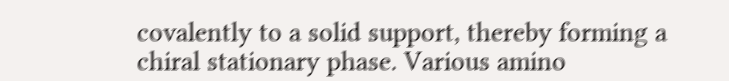covalently to a solid support, thereby forming a chiral stationary phase. Various amino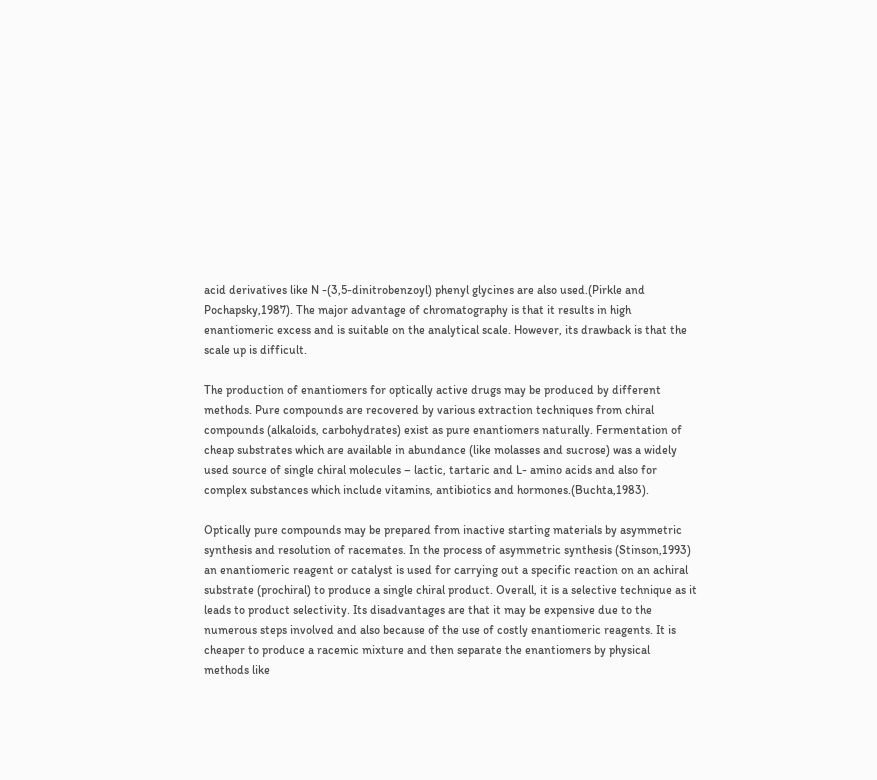acid derivatives like N -(3,5-dinitrobenzoyl) phenyl glycines are also used.(Pirkle and Pochapsky,1987). The major advantage of chromatography is that it results in high enantiomeric excess and is suitable on the analytical scale. However, its drawback is that the scale up is difficult.

The production of enantiomers for optically active drugs may be produced by different methods. Pure compounds are recovered by various extraction techniques from chiral compounds (alkaloids, carbohydrates) exist as pure enantiomers naturally. Fermentation of cheap substrates which are available in abundance (like molasses and sucrose) was a widely used source of single chiral molecules – lactic, tartaric and L- amino acids and also for complex substances which include vitamins, antibiotics and hormones.(Buchta,1983).

Optically pure compounds may be prepared from inactive starting materials by asymmetric synthesis and resolution of racemates. In the process of asymmetric synthesis (Stinson,1993) an enantiomeric reagent or catalyst is used for carrying out a specific reaction on an achiral substrate (prochiral) to produce a single chiral product. Overall, it is a selective technique as it leads to product selectivity. Its disadvantages are that it may be expensive due to the numerous steps involved and also because of the use of costly enantiomeric reagents. It is cheaper to produce a racemic mixture and then separate the enantiomers by physical methods like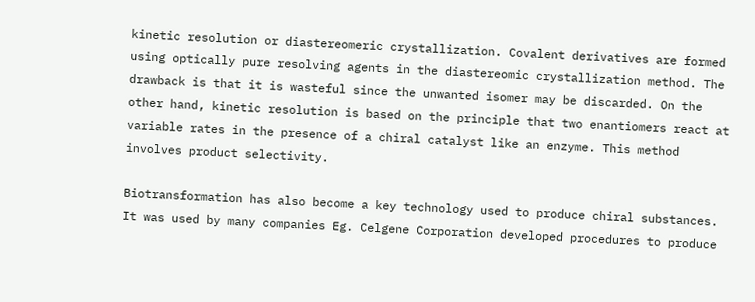kinetic resolution or diastereomeric crystallization. Covalent derivatives are formed using optically pure resolving agents in the diastereomic crystallization method. The drawback is that it is wasteful since the unwanted isomer may be discarded. On the other hand, kinetic resolution is based on the principle that two enantiomers react at variable rates in the presence of a chiral catalyst like an enzyme. This method involves product selectivity.

Biotransformation has also become a key technology used to produce chiral substances. It was used by many companies Eg. Celgene Corporation developed procedures to produce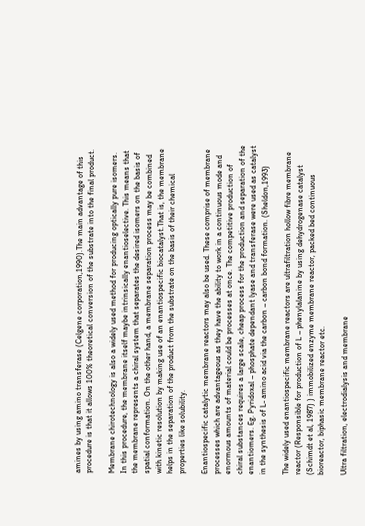amines by using amino transferase (Celgene corporation,1990).The main advantage of this procedure is that it allows 100% theoretical conversion of the substrate into the final product.

Membrane chirotechnology is also a widely used method for producing optically pure isomers. In this procedure, the membrane itself maybe intrinsically enantioselective. This means that the membrane represents a chiral system that separates the desired isomers on the basis of spatial conformation. On the other hand, a membrane separation process may be combined with kinetic resolution by making use of an enantiospecific biocatalyst.That is, the membrane helps in the separation of the product from the substrate on the basis of their chemical properties like solubility.

Enantiospecific catalytic membrane reactors may also be used. These comprise of membrane processes which are advantageous as they have the ability to work in a continuous mode and enormous amounts of material could be processes at once. The competitive production of chiral substances requires a large scale, cheap process for the production and separation of the enantiomers. Eg. Pyridoxal – phosphate dependant lyase and transferase were used as catalyst in the synthesis of L- amino acid via the carbon – carbon bond formation. (Sheldon,1993)

The widely used enantiospecific membrane reactors are ultrafiltration hollow fibre membrane reactor (Responsible for production of L – phenylalanine by using dehydrogenase catalyst (Schimdt et al, 1987) ) immobilized enzyme membrane reactor, packed bed continuous bioreactor, biphasic membrane reactor etc.

Ultra filtration, electrodialysis and membrane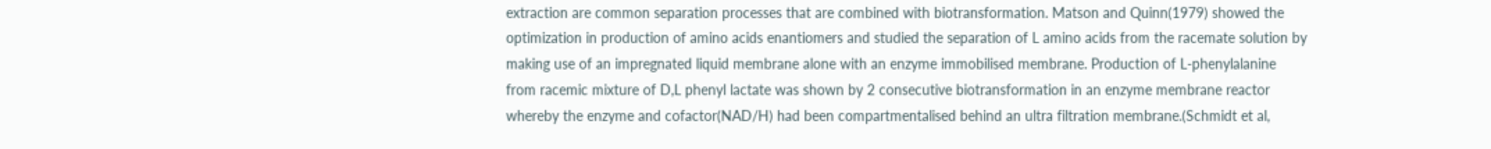extraction are common separation processes that are combined with biotransformation. Matson and Quinn(1979) showed the optimization in production of amino acids enantiomers and studied the separation of L amino acids from the racemate solution by making use of an impregnated liquid membrane alone with an enzyme immobilised membrane. Production of L-phenylalanine from racemic mixture of D,L phenyl lactate was shown by 2 consecutive biotransformation in an enzyme membrane reactor whereby the enzyme and cofactor(NAD/H) had been compartmentalised behind an ultra filtration membrane.(Schmidt et al,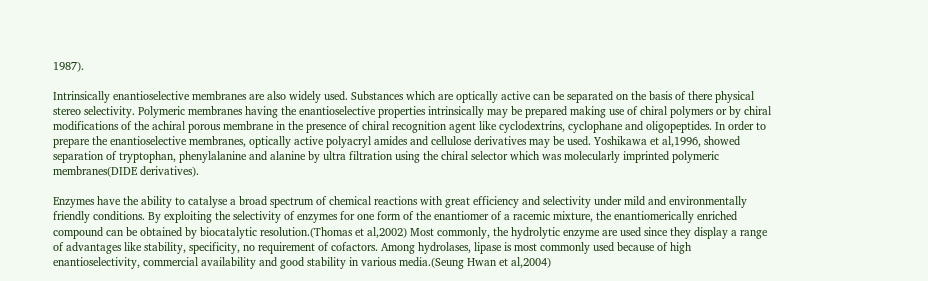1987).

Intrinsically enantioselective membranes are also widely used. Substances which are optically active can be separated on the basis of there physical stereo selectivity. Polymeric membranes having the enantioselective properties intrinsically may be prepared making use of chiral polymers or by chiral modifications of the achiral porous membrane in the presence of chiral recognition agent like cyclodextrins, cyclophane and oligopeptides. In order to prepare the enantioselective membranes, optically active polyacryl amides and cellulose derivatives may be used. Yoshikawa et al,1996, showed separation of tryptophan, phenylalanine and alanine by ultra filtration using the chiral selector which was molecularly imprinted polymeric membranes(DIDE derivatives).

Enzymes have the ability to catalyse a broad spectrum of chemical reactions with great efficiency and selectivity under mild and environmentally friendly conditions. By exploiting the selectivity of enzymes for one form of the enantiomer of a racemic mixture, the enantiomerically enriched compound can be obtained by biocatalytic resolution.(Thomas et al,2002) Most commonly, the hydrolytic enzyme are used since they display a range of advantages like stability, specificity, no requirement of cofactors. Among hydrolases, lipase is most commonly used because of high enantioselectivity, commercial availability and good stability in various media.(Seung Hwan et al,2004)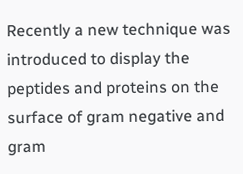Recently a new technique was introduced to display the peptides and proteins on the surface of gram negative and gram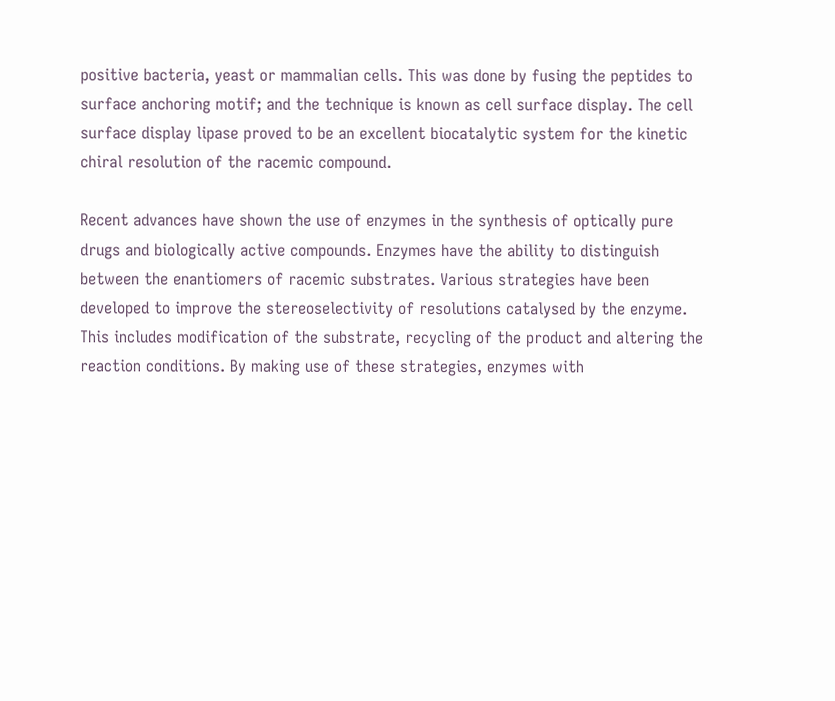positive bacteria, yeast or mammalian cells. This was done by fusing the peptides to surface anchoring motif; and the technique is known as cell surface display. The cell surface display lipase proved to be an excellent biocatalytic system for the kinetic chiral resolution of the racemic compound.

Recent advances have shown the use of enzymes in the synthesis of optically pure drugs and biologically active compounds. Enzymes have the ability to distinguish between the enantiomers of racemic substrates. Various strategies have been developed to improve the stereoselectivity of resolutions catalysed by the enzyme. This includes modification of the substrate, recycling of the product and altering the reaction conditions. By making use of these strategies, enzymes with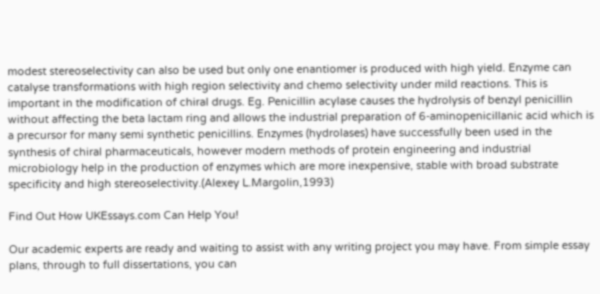modest stereoselectivity can also be used but only one enantiomer is produced with high yield. Enzyme can catalyse transformations with high region selectivity and chemo selectivity under mild reactions. This is important in the modification of chiral drugs. Eg. Penicillin acylase causes the hydrolysis of benzyl penicillin without affecting the beta lactam ring and allows the industrial preparation of 6-aminopenicillanic acid which is a precursor for many semi synthetic penicillins. Enzymes (hydrolases) have successfully been used in the synthesis of chiral pharmaceuticals, however modern methods of protein engineering and industrial microbiology help in the production of enzymes which are more inexpensive, stable with broad substrate specificity and high stereoselectivity.(Alexey L.Margolin,1993)

Find Out How UKEssays.com Can Help You!

Our academic experts are ready and waiting to assist with any writing project you may have. From simple essay plans, through to full dissertations, you can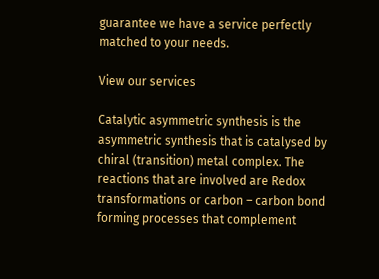guarantee we have a service perfectly matched to your needs.

View our services

Catalytic asymmetric synthesis is the asymmetric synthesis that is catalysed by chiral (transition) metal complex. The reactions that are involved are Redox transformations or carbon – carbon bond forming processes that complement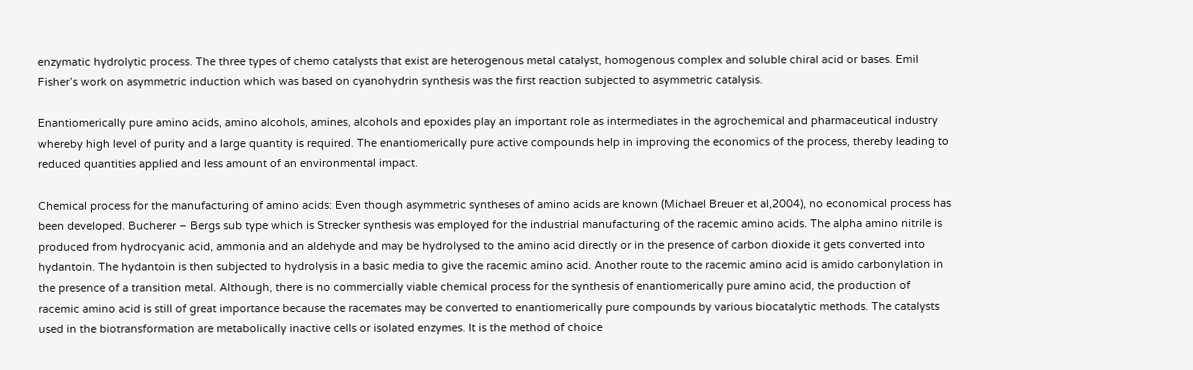enzymatic hydrolytic process. The three types of chemo catalysts that exist are heterogenous metal catalyst, homogenous complex and soluble chiral acid or bases. Emil Fisher’s work on asymmetric induction which was based on cyanohydrin synthesis was the first reaction subjected to asymmetric catalysis.

Enantiomerically pure amino acids, amino alcohols, amines, alcohols and epoxides play an important role as intermediates in the agrochemical and pharmaceutical industry whereby high level of purity and a large quantity is required. The enantiomerically pure active compounds help in improving the economics of the process, thereby leading to reduced quantities applied and less amount of an environmental impact.

Chemical process for the manufacturing of amino acids: Even though asymmetric syntheses of amino acids are known (Michael Breuer et al,2004), no economical process has been developed. Bucherer – Bergs sub type which is Strecker synthesis was employed for the industrial manufacturing of the racemic amino acids. The alpha amino nitrile is produced from hydrocyanic acid, ammonia and an aldehyde and may be hydrolysed to the amino acid directly or in the presence of carbon dioxide it gets converted into hydantoin. The hydantoin is then subjected to hydrolysis in a basic media to give the racemic amino acid. Another route to the racemic amino acid is amido carbonylation in the presence of a transition metal. Although, there is no commercially viable chemical process for the synthesis of enantiomerically pure amino acid, the production of racemic amino acid is still of great importance because the racemates may be converted to enantiomerically pure compounds by various biocatalytic methods. The catalysts used in the biotransformation are metabolically inactive cells or isolated enzymes. It is the method of choice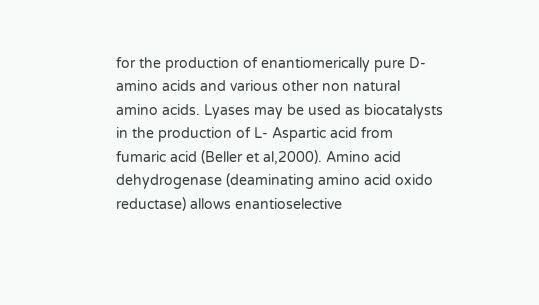for the production of enantiomerically pure D- amino acids and various other non natural amino acids. Lyases may be used as biocatalysts in the production of L- Aspartic acid from fumaric acid (Beller et al,2000). Amino acid dehydrogenase (deaminating amino acid oxido reductase) allows enantioselective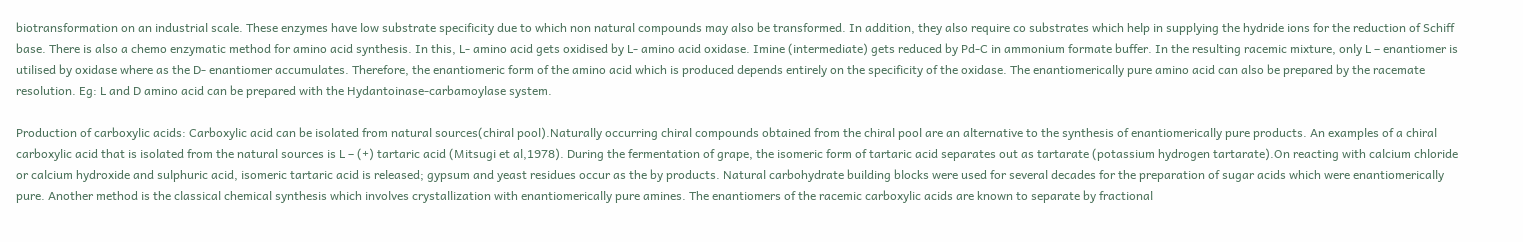biotransformation on an industrial scale. These enzymes have low substrate specificity due to which non natural compounds may also be transformed. In addition, they also require co substrates which help in supplying the hydride ions for the reduction of Schiff base. There is also a chemo enzymatic method for amino acid synthesis. In this, L- amino acid gets oxidised by L- amino acid oxidase. Imine (intermediate) gets reduced by Pd-C in ammonium formate buffer. In the resulting racemic mixture, only L – enantiomer is utilised by oxidase where as the D- enantiomer accumulates. Therefore, the enantiomeric form of the amino acid which is produced depends entirely on the specificity of the oxidase. The enantiomerically pure amino acid can also be prepared by the racemate resolution. Eg: L and D amino acid can be prepared with the Hydantoinase-carbamoylase system.

Production of carboxylic acids: Carboxylic acid can be isolated from natural sources(chiral pool).Naturally occurring chiral compounds obtained from the chiral pool are an alternative to the synthesis of enantiomerically pure products. An examples of a chiral carboxylic acid that is isolated from the natural sources is L – (+) tartaric acid (Mitsugi et al,1978). During the fermentation of grape, the isomeric form of tartaric acid separates out as tartarate (potassium hydrogen tartarate).On reacting with calcium chloride or calcium hydroxide and sulphuric acid, isomeric tartaric acid is released; gypsum and yeast residues occur as the by products. Natural carbohydrate building blocks were used for several decades for the preparation of sugar acids which were enantiomerically pure. Another method is the classical chemical synthesis which involves crystallization with enantiomerically pure amines. The enantiomers of the racemic carboxylic acids are known to separate by fractional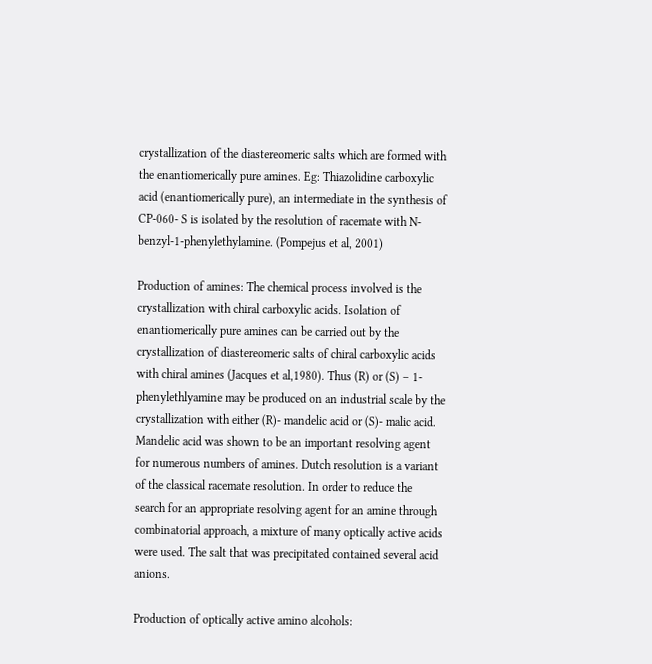crystallization of the diastereomeric salts which are formed with the enantiomerically pure amines. Eg: Thiazolidine carboxylic acid (enantiomerically pure), an intermediate in the synthesis of CP-060- S is isolated by the resolution of racemate with N- benzyl-1-phenylethylamine. (Pompejus et al, 2001)

Production of amines: The chemical process involved is the crystallization with chiral carboxylic acids. Isolation of enantiomerically pure amines can be carried out by the crystallization of diastereomeric salts of chiral carboxylic acids with chiral amines (Jacques et al,1980). Thus (R) or (S) – 1- phenylethlyamine may be produced on an industrial scale by the crystallization with either (R)- mandelic acid or (S)- malic acid. Mandelic acid was shown to be an important resolving agent for numerous numbers of amines. Dutch resolution is a variant of the classical racemate resolution. In order to reduce the search for an appropriate resolving agent for an amine through combinatorial approach, a mixture of many optically active acids were used. The salt that was precipitated contained several acid anions.

Production of optically active amino alcohols: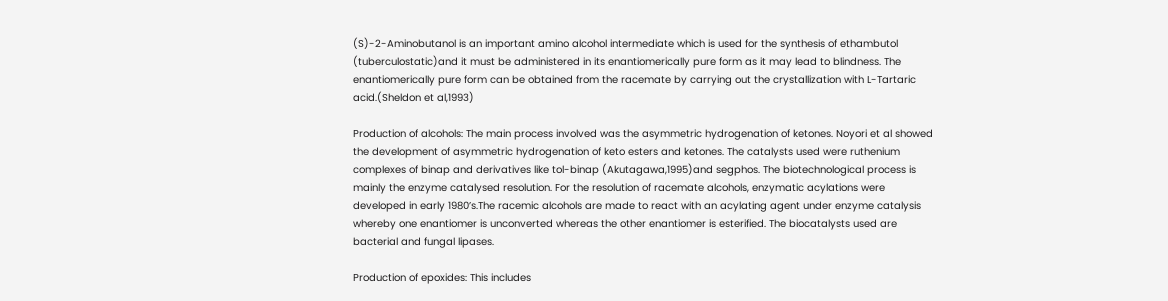(S)-2-Aminobutanol is an important amino alcohol intermediate which is used for the synthesis of ethambutol (tuberculostatic)and it must be administered in its enantiomerically pure form as it may lead to blindness. The enantiomerically pure form can be obtained from the racemate by carrying out the crystallization with L-Tartaric acid.(Sheldon et al,1993)

Production of alcohols: The main process involved was the asymmetric hydrogenation of ketones. Noyori et al showed the development of asymmetric hydrogenation of keto esters and ketones. The catalysts used were ruthenium complexes of binap and derivatives like tol-binap (Akutagawa,1995)and segphos. The biotechnological process is mainly the enzyme catalysed resolution. For the resolution of racemate alcohols, enzymatic acylations were developed in early 1980’s.The racemic alcohols are made to react with an acylating agent under enzyme catalysis whereby one enantiomer is unconverted whereas the other enantiomer is esterified. The biocatalysts used are bacterial and fungal lipases.

Production of epoxides: This includes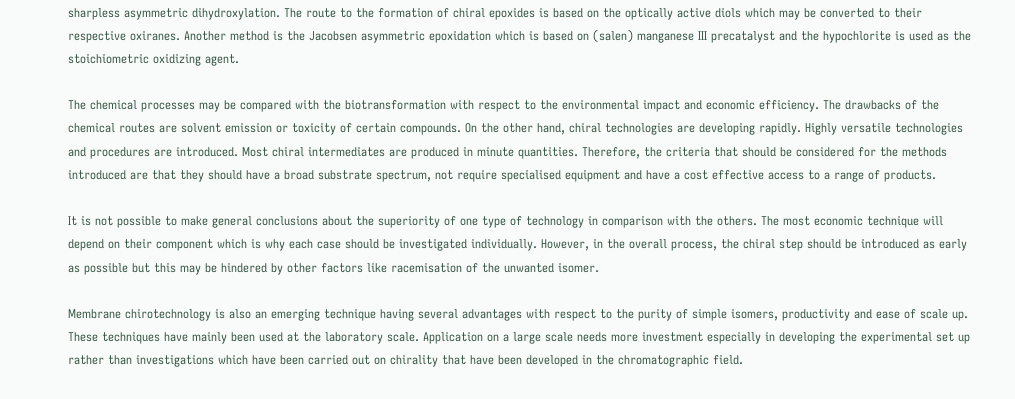sharpless asymmetric dihydroxylation. The route to the formation of chiral epoxides is based on the optically active diols which may be converted to their respective oxiranes. Another method is the Jacobsen asymmetric epoxidation which is based on (salen) manganese III precatalyst and the hypochlorite is used as the stoichiometric oxidizing agent.

The chemical processes may be compared with the biotransformation with respect to the environmental impact and economic efficiency. The drawbacks of the chemical routes are solvent emission or toxicity of certain compounds. On the other hand, chiral technologies are developing rapidly. Highly versatile technologies and procedures are introduced. Most chiral intermediates are produced in minute quantities. Therefore, the criteria that should be considered for the methods introduced are that they should have a broad substrate spectrum, not require specialised equipment and have a cost effective access to a range of products.

It is not possible to make general conclusions about the superiority of one type of technology in comparison with the others. The most economic technique will depend on their component which is why each case should be investigated individually. However, in the overall process, the chiral step should be introduced as early as possible but this may be hindered by other factors like racemisation of the unwanted isomer.

Membrane chirotechnology is also an emerging technique having several advantages with respect to the purity of simple isomers, productivity and ease of scale up. These techniques have mainly been used at the laboratory scale. Application on a large scale needs more investment especially in developing the experimental set up rather than investigations which have been carried out on chirality that have been developed in the chromatographic field.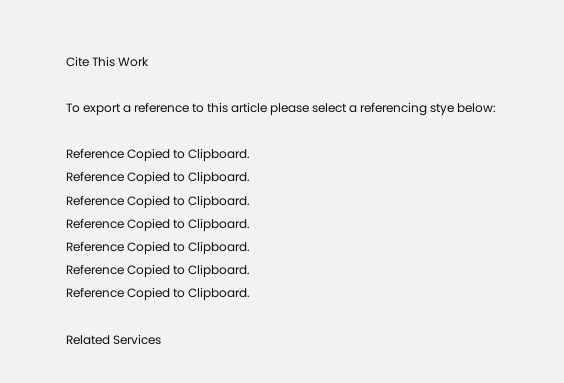Cite This Work

To export a reference to this article please select a referencing stye below:

Reference Copied to Clipboard.
Reference Copied to Clipboard.
Reference Copied to Clipboard.
Reference Copied to Clipboard.
Reference Copied to Clipboard.
Reference Copied to Clipboard.
Reference Copied to Clipboard.

Related Services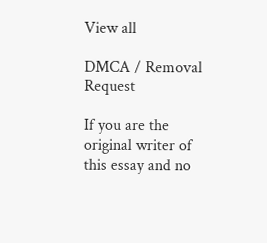View all

DMCA / Removal Request

If you are the original writer of this essay and no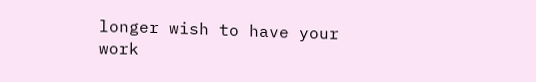longer wish to have your work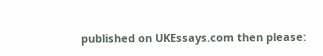published on UKEssays.com then please: